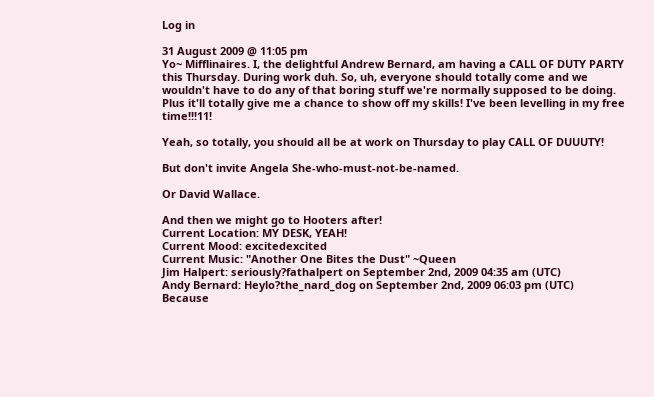Log in

31 August 2009 @ 11:05 pm
Yo~ Mifflinaires. I, the delightful Andrew Bernard, am having a CALL OF DUTY PARTY this Thursday. During work duh. So, uh, everyone should totally come and we wouldn't have to do any of that boring stuff we're normally supposed to be doing. Plus it'll totally give me a chance to show off my skills! I've been levelling in my free time!!!11!

Yeah, so totally, you should all be at work on Thursday to play CALL OF DUUUTY!

But don't invite Angela She-who-must-not-be-named.

Or David Wallace.

And then we might go to Hooters after!
Current Location: MY DESK, YEAH!
Current Mood: excitedexcited
Current Music: "Another One Bites the Dust" ~Queen
Jim Halpert: seriously?fathalpert on September 2nd, 2009 04:35 am (UTC)
Andy Bernard: Heylo?the_nard_dog on September 2nd, 2009 06:03 pm (UTC)
Because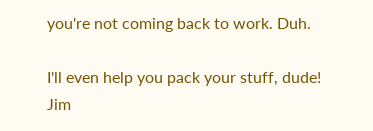you're not coming back to work. Duh.

I'll even help you pack your stuff, dude!
Jim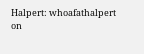Halpert: whoafathalpert on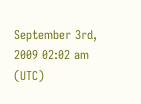September 3rd, 2009 02:02 am (UTC)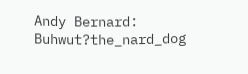Andy Bernard: Buhwut?the_nard_dog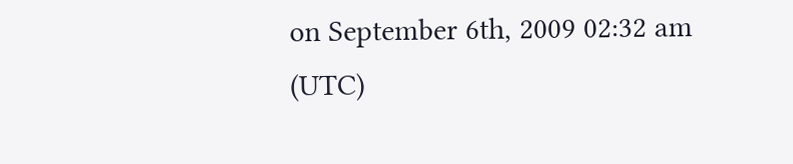on September 6th, 2009 02:32 am (UTC)